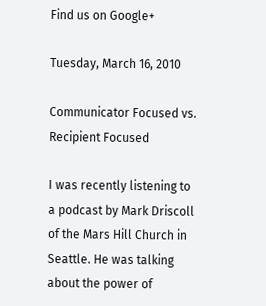Find us on Google+

Tuesday, March 16, 2010

Communicator Focused vs. Recipient Focused

I was recently listening to a podcast by Mark Driscoll of the Mars Hill Church in Seattle. He was talking about the power of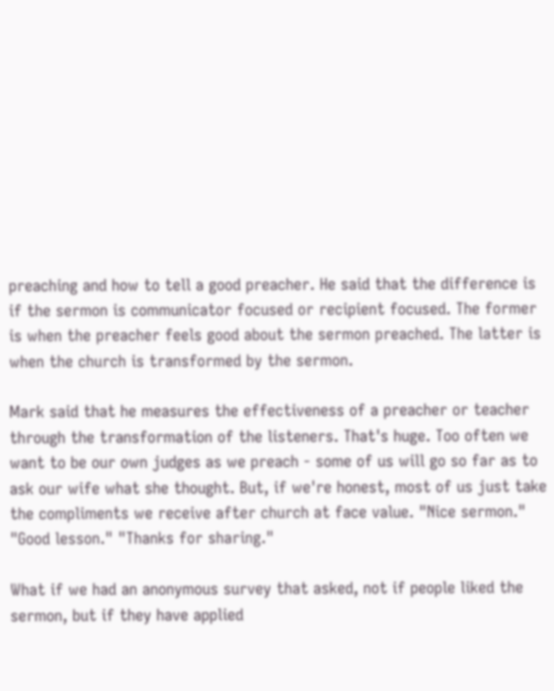preaching and how to tell a good preacher. He said that the difference is if the sermon is communicator focused or recipient focused. The former is when the preacher feels good about the sermon preached. The latter is when the church is transformed by the sermon.

Mark said that he measures the effectiveness of a preacher or teacher through the transformation of the listeners. That's huge. Too often we want to be our own judges as we preach - some of us will go so far as to ask our wife what she thought. But, if we're honest, most of us just take the compliments we receive after church at face value. "Nice sermon." "Good lesson." "Thanks for sharing."

What if we had an anonymous survey that asked, not if people liked the sermon, but if they have applied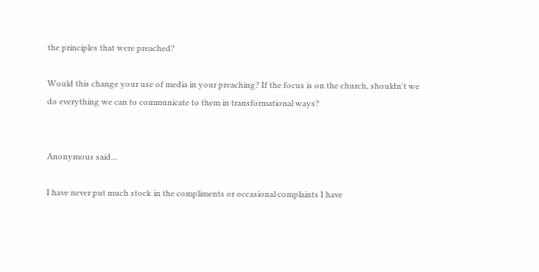the principles that were preached?

Would this change your use of media in your preaching? If the focus is on the church, shouldn't we do everything we can to communicate to them in transformational ways?


Anonymous said...

I have never put much stock in the compliments or occasional complaints I have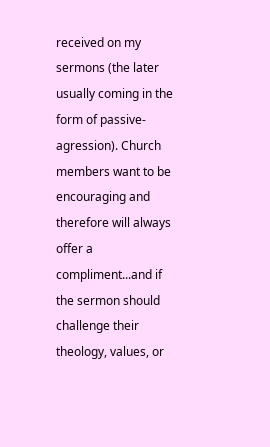received on my sermons (the later usually coming in the form of passive-agression). Church members want to be encouraging and therefore will always offer a compliment...and if the sermon should challenge their theology, values, or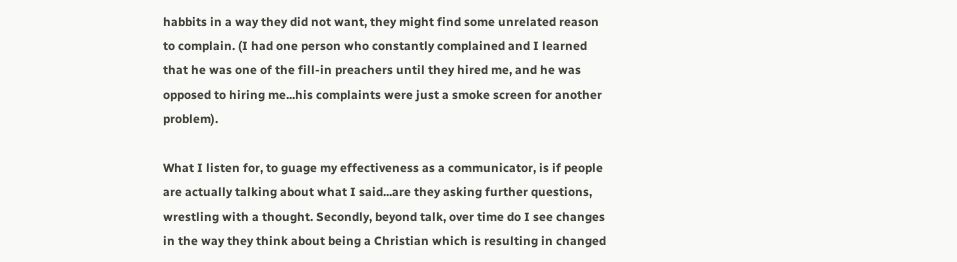habbits in a way they did not want, they might find some unrelated reason to complain. (I had one person who constantly complained and I learned that he was one of the fill-in preachers until they hired me, and he was opposed to hiring me...his complaints were just a smoke screen for another problem).

What I listen for, to guage my effectiveness as a communicator, is if people are actually talking about what I said...are they asking further questions, wrestling with a thought. Secondly, beyond talk, over time do I see changes in the way they think about being a Christian which is resulting in changed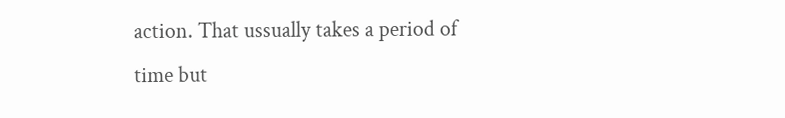action. That ussually takes a period of time but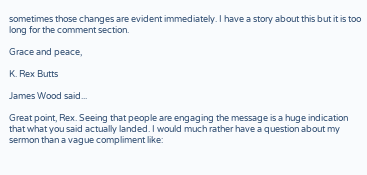sometimes those changes are evident immediately. I have a story about this but it is too long for the comment section.

Grace and peace,

K. Rex Butts

James Wood said...

Great point, Rex. Seeing that people are engaging the message is a huge indication that what you said actually landed. I would much rather have a question about my sermon than a vague compliment like: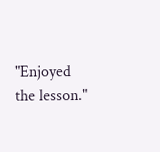"Enjoyed the lesson."